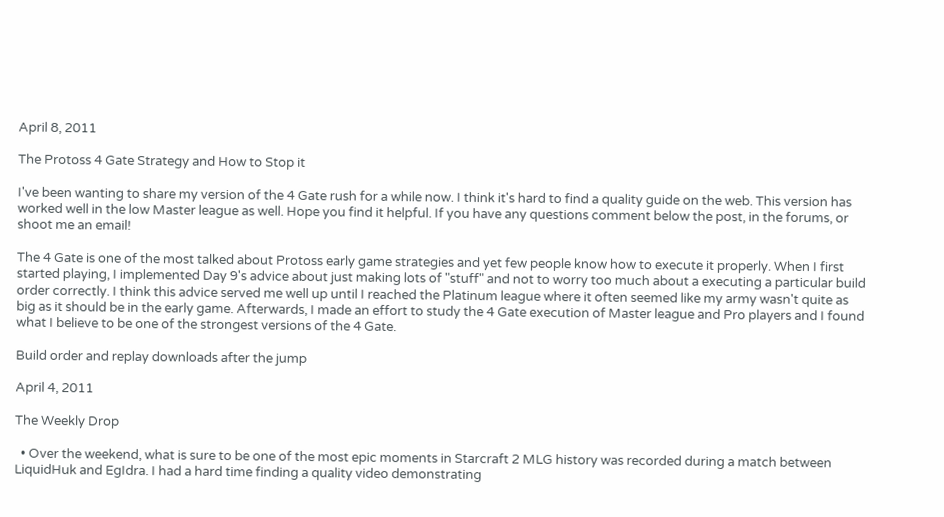April 8, 2011

The Protoss 4 Gate Strategy and How to Stop it

I've been wanting to share my version of the 4 Gate rush for a while now. I think it's hard to find a quality guide on the web. This version has worked well in the low Master league as well. Hope you find it helpful. If you have any questions comment below the post, in the forums, or shoot me an email!

The 4 Gate is one of the most talked about Protoss early game strategies and yet few people know how to execute it properly. When I first started playing, I implemented Day 9's advice about just making lots of "stuff" and not to worry too much about a executing a particular build order correctly. I think this advice served me well up until I reached the Platinum league where it often seemed like my army wasn't quite as big as it should be in the early game. Afterwards, I made an effort to study the 4 Gate execution of Master league and Pro players and I found what I believe to be one of the strongest versions of the 4 Gate.

Build order and replay downloads after the jump

April 4, 2011

The Weekly Drop

  • Over the weekend, what is sure to be one of the most epic moments in Starcraft 2 MLG history was recorded during a match between LiquidHuk and EgIdra. I had a hard time finding a quality video demonstrating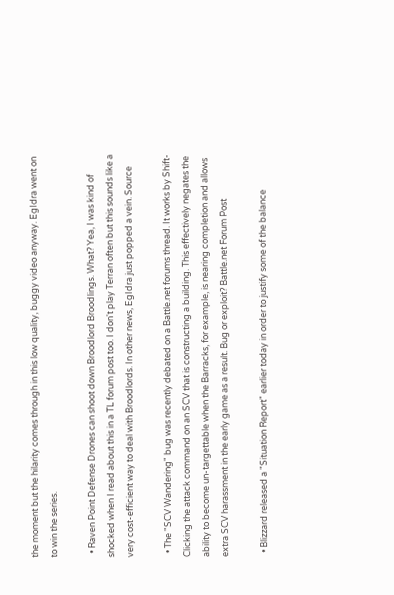the moment but the hilarity comes through in this low quality, buggy video anyway. EgIdra went on to win the series.

  • Raven Point Defense Drones can shoot down Broodlord Broodlings. What? Yea, I was kind of shocked when I read about this in a TL forum post too. I don't play Terran often but this sounds like a very cost-efficient way to deal with Broodlords. In other news, EgIdra just popped a vein. Source

  • The "SCV Wandering" bug was recently debated on a Battle.net forums thread. It works by Shift-Clicking the attack command on an SCV that is constructing a building. This effectively negates the ability to become un-targettable when the Barracks, for example, is nearing completion and allows extra SCV harassment in the early game as a result. Bug or exploit? Battle.net Forum Post

  • Blizzard released a "Situation Report" earlier today in order to justify some of the balance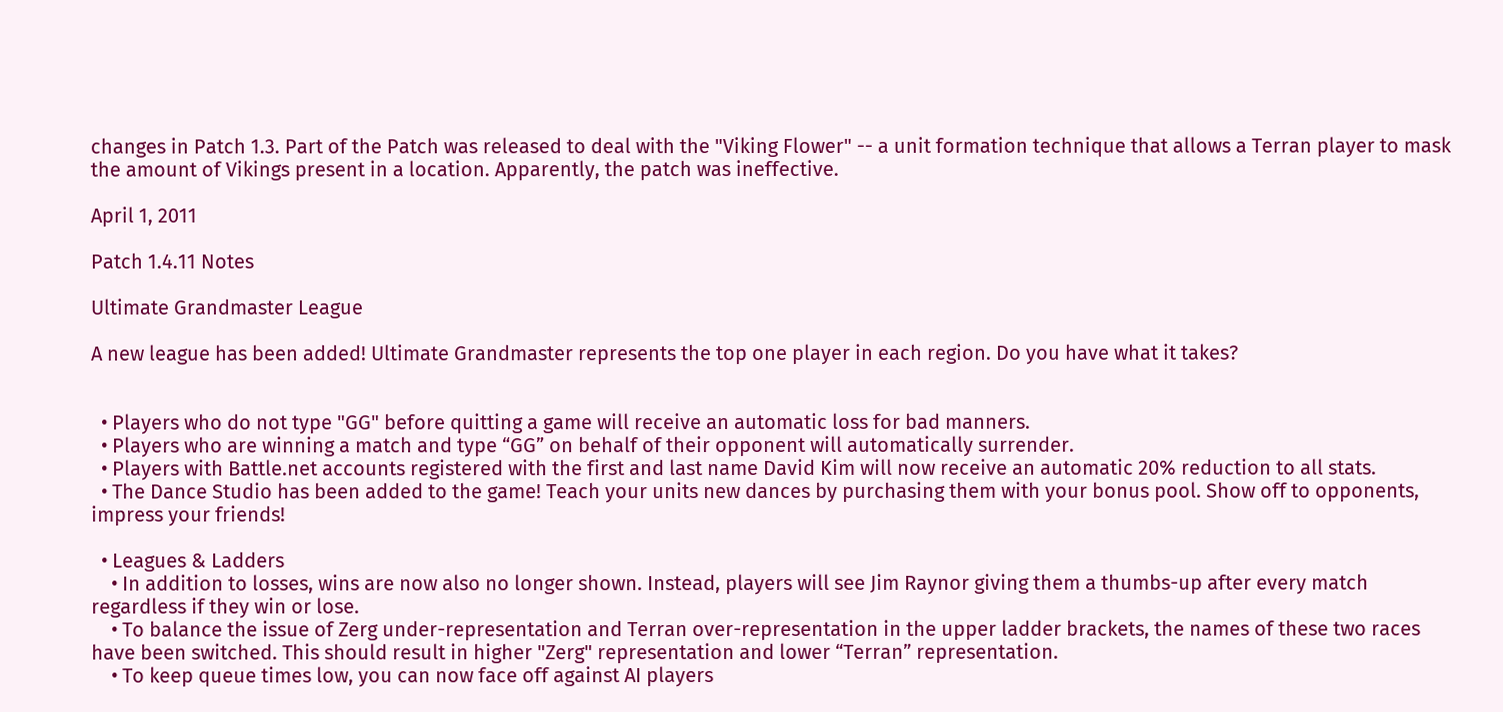changes in Patch 1.3. Part of the Patch was released to deal with the "Viking Flower" -- a unit formation technique that allows a Terran player to mask the amount of Vikings present in a location. Apparently, the patch was ineffective.

April 1, 2011

Patch 1.4.11 Notes

Ultimate Grandmaster League

A new league has been added! Ultimate Grandmaster represents the top one player in each region. Do you have what it takes?


  • Players who do not type "GG" before quitting a game will receive an automatic loss for bad manners.
  • Players who are winning a match and type “GG” on behalf of their opponent will automatically surrender.
  • Players with Battle.net accounts registered with the first and last name David Kim will now receive an automatic 20% reduction to all stats.
  • The Dance Studio has been added to the game! Teach your units new dances by purchasing them with your bonus pool. Show off to opponents, impress your friends!

  • Leagues & Ladders
    • In addition to losses, wins are now also no longer shown. Instead, players will see Jim Raynor giving them a thumbs-up after every match regardless if they win or lose.
    • To balance the issue of Zerg under-representation and Terran over-representation in the upper ladder brackets, the names of these two races have been switched. This should result in higher "Zerg" representation and lower “Terran” representation.
    • To keep queue times low, you can now face off against AI players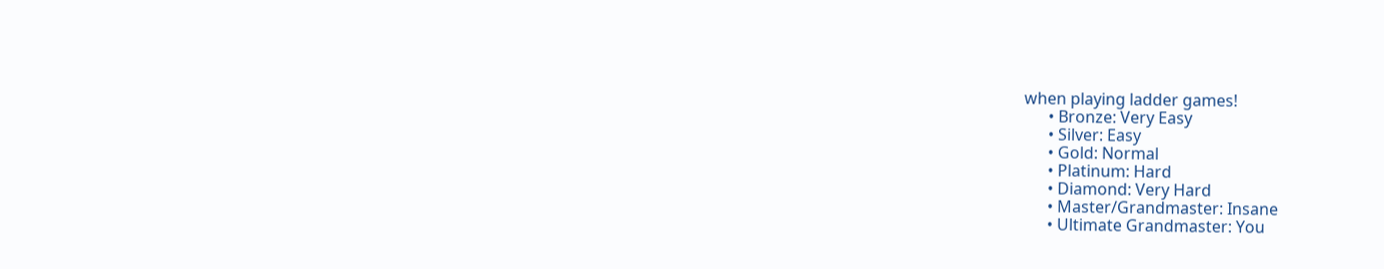when playing ladder games!
      • Bronze: Very Easy
      • Silver: Easy
      • Gold: Normal
      • Platinum: Hard
      • Diamond: Very Hard
      • Master/Grandmaster: Insane
      • Ultimate Grandmaster: You